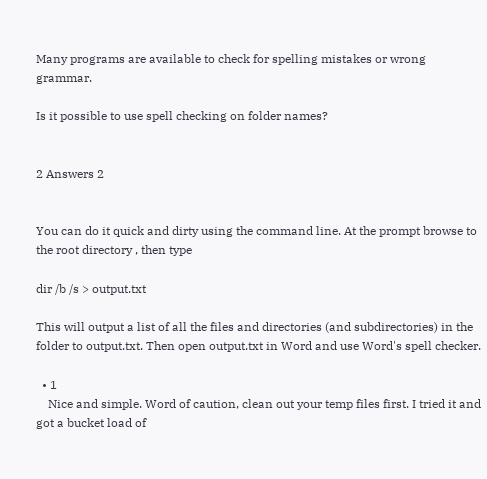Many programs are available to check for spelling mistakes or wrong grammar.

Is it possible to use spell checking on folder names?


2 Answers 2


You can do it quick and dirty using the command line. At the prompt browse to the root directory , then type

dir /b /s > output.txt

This will output a list of all the files and directories (and subdirectories) in the folder to output.txt. Then open output.txt in Word and use Word's spell checker.

  • 1
    Nice and simple. Word of caution, clean out your temp files first. I tried it and got a bucket load of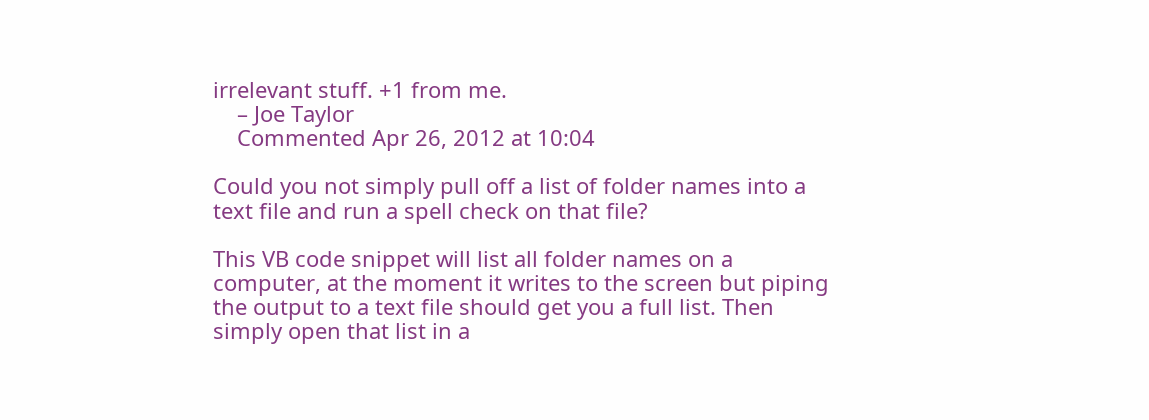irrelevant stuff. +1 from me.
    – Joe Taylor
    Commented Apr 26, 2012 at 10:04

Could you not simply pull off a list of folder names into a text file and run a spell check on that file?

This VB code snippet will list all folder names on a computer, at the moment it writes to the screen but piping the output to a text file should get you a full list. Then simply open that list in a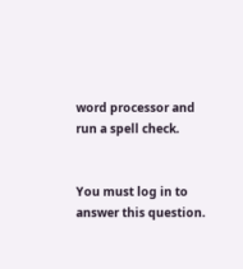word processor and run a spell check.


You must log in to answer this question.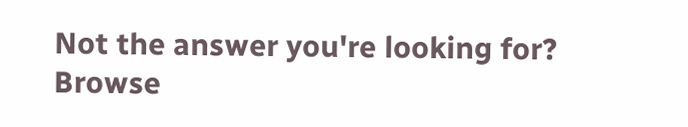Not the answer you're looking for? Browse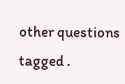other questions tagged .